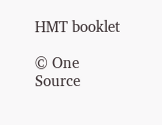HMT booklet

© One Source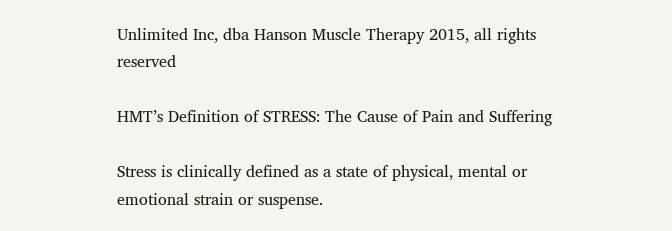Unlimited Inc, dba Hanson Muscle Therapy 2015, all rights reserved

HMT’s Definition of STRESS: The Cause of Pain and Suffering

Stress is clinically defined as a state of physical, mental or emotional strain or suspense.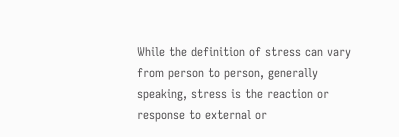While the definition of stress can vary from person to person, generally speaking, stress is the reaction or response to external or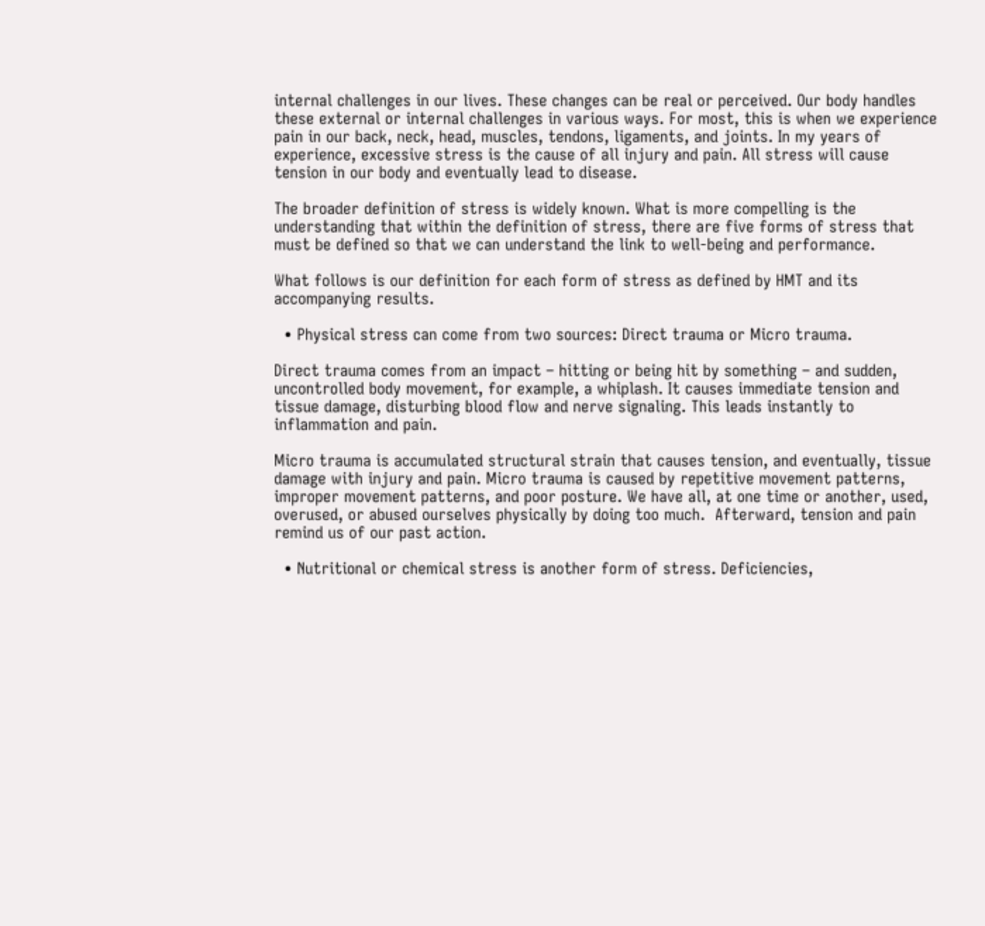internal challenges in our lives. These changes can be real or perceived. Our body handles these external or internal challenges in various ways. For most, this is when we experience pain in our back, neck, head, muscles, tendons, ligaments, and joints. In my years of experience, excessive stress is the cause of all injury and pain. All stress will cause tension in our body and eventually lead to disease.

The broader definition of stress is widely known. What is more compelling is the understanding that within the definition of stress, there are five forms of stress that must be defined so that we can understand the link to well-being and performance.

What follows is our definition for each form of stress as defined by HMT and its accompanying results.

  • Physical stress can come from two sources: Direct trauma or Micro trauma.

Direct trauma comes from an impact – hitting or being hit by something – and sudden, uncontrolled body movement, for example, a whiplash. It causes immediate tension and tissue damage, disturbing blood flow and nerve signaling. This leads instantly to inflammation and pain.

Micro trauma is accumulated structural strain that causes tension, and eventually, tissue damage with injury and pain. Micro trauma is caused by repetitive movement patterns, improper movement patterns, and poor posture. We have all, at one time or another, used, overused, or abused ourselves physically by doing too much.  Afterward, tension and pain remind us of our past action.

  • Nutritional or chemical stress is another form of stress. Deficiencies,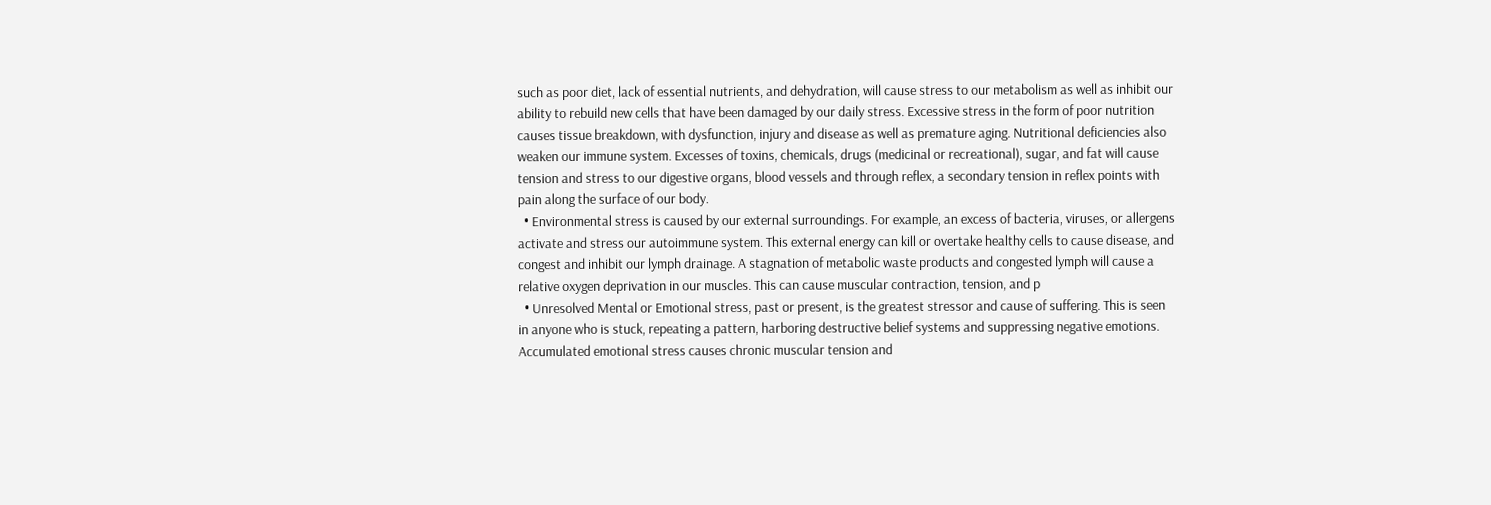such as poor diet, lack of essential nutrients, and dehydration, will cause stress to our metabolism as well as inhibit our ability to rebuild new cells that have been damaged by our daily stress. Excessive stress in the form of poor nutrition causes tissue breakdown, with dysfunction, injury and disease as well as premature aging. Nutritional deficiencies also weaken our immune system. Excesses of toxins, chemicals, drugs (medicinal or recreational), sugar, and fat will cause tension and stress to our digestive organs, blood vessels and through reflex, a secondary tension in reflex points with pain along the surface of our body.
  • Environmental stress is caused by our external surroundings. For example, an excess of bacteria, viruses, or allergens activate and stress our autoimmune system. This external energy can kill or overtake healthy cells to cause disease, and congest and inhibit our lymph drainage. A stagnation of metabolic waste products and congested lymph will cause a relative oxygen deprivation in our muscles. This can cause muscular contraction, tension, and p
  • Unresolved Mental or Emotional stress, past or present, is the greatest stressor and cause of suffering. This is seen in anyone who is stuck, repeating a pattern, harboring destructive belief systems and suppressing negative emotions. Accumulated emotional stress causes chronic muscular tension and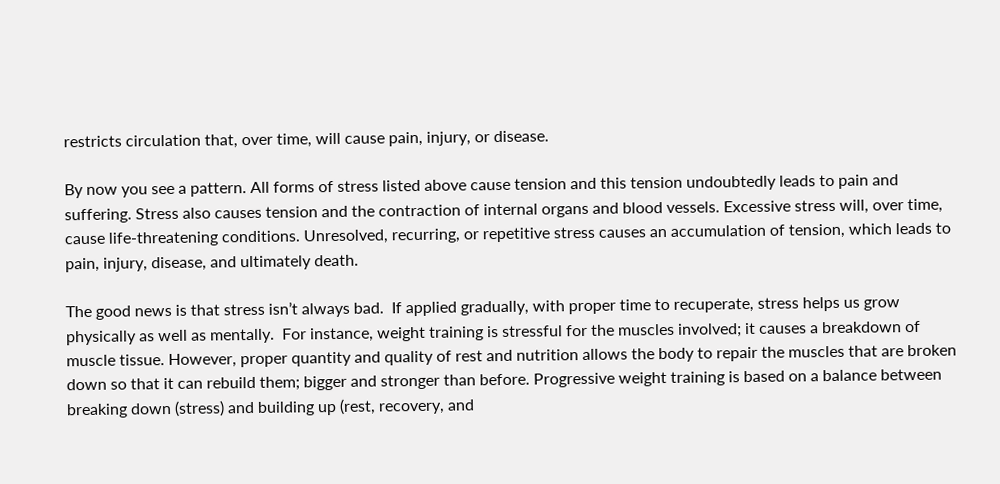restricts circulation that, over time, will cause pain, injury, or disease.

By now you see a pattern. All forms of stress listed above cause tension and this tension undoubtedly leads to pain and suffering. Stress also causes tension and the contraction of internal organs and blood vessels. Excessive stress will, over time, cause life-threatening conditions. Unresolved, recurring, or repetitive stress causes an accumulation of tension, which leads to pain, injury, disease, and ultimately death.

The good news is that stress isn’t always bad.  If applied gradually, with proper time to recuperate, stress helps us grow physically as well as mentally.  For instance, weight training is stressful for the muscles involved; it causes a breakdown of muscle tissue. However, proper quantity and quality of rest and nutrition allows the body to repair the muscles that are broken down so that it can rebuild them; bigger and stronger than before. Progressive weight training is based on a balance between breaking down (stress) and building up (rest, recovery, and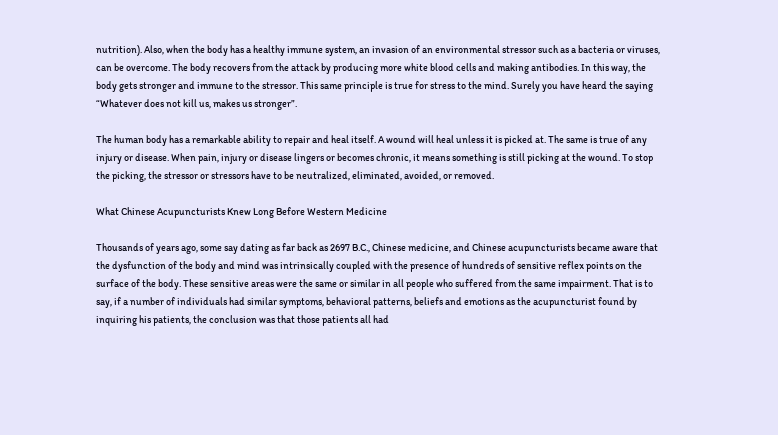nutrition). Also, when the body has a healthy immune system, an invasion of an environmental stressor such as a bacteria or viruses, can be overcome. The body recovers from the attack by producing more white blood cells and making antibodies. In this way, the body gets stronger and immune to the stressor. This same principle is true for stress to the mind. Surely you have heard the saying “Whatever does not kill us, makes us stronger”.

The human body has a remarkable ability to repair and heal itself. A wound will heal unless it is picked at. The same is true of any injury or disease. When pain, injury or disease lingers or becomes chronic, it means something is still picking at the wound. To stop the picking, the stressor or stressors have to be neutralized, eliminated, avoided, or removed.

What Chinese Acupuncturists Knew Long Before Western Medicine

Thousands of years ago, some say dating as far back as 2697 B.C., Chinese medicine, and Chinese acupuncturists became aware that the dysfunction of the body and mind was intrinsically coupled with the presence of hundreds of sensitive reflex points on the surface of the body. These sensitive areas were the same or similar in all people who suffered from the same impairment. That is to say, if a number of individuals had similar symptoms, behavioral patterns, beliefs and emotions as the acupuncturist found by inquiring his patients, the conclusion was that those patients all had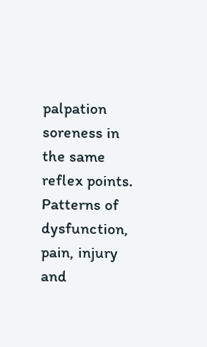palpation soreness in the same reflex points. Patterns of dysfunction, pain, injury and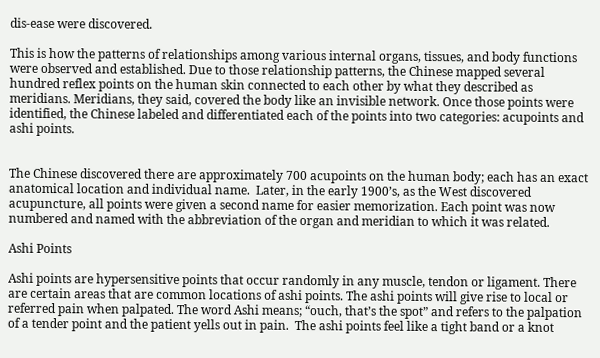dis-ease were discovered.

This is how the patterns of relationships among various internal organs, tissues, and body functions were observed and established. Due to those relationship patterns, the Chinese mapped several hundred reflex points on the human skin connected to each other by what they described as meridians. Meridians, they said, covered the body like an invisible network. Once those points were identified, the Chinese labeled and differentiated each of the points into two categories: acupoints and ashi points.


The Chinese discovered there are approximately 700 acupoints on the human body; each has an exact anatomical location and individual name.  Later, in the early 1900’s, as the West discovered acupuncture, all points were given a second name for easier memorization. Each point was now numbered and named with the abbreviation of the organ and meridian to which it was related.

Ashi Points

Ashi points are hypersensitive points that occur randomly in any muscle, tendon or ligament. There are certain areas that are common locations of ashi points. The ashi points will give rise to local or referred pain when palpated. The word Ashi means; “ouch, that’s the spot” and refers to the palpation of a tender point and the patient yells out in pain.  The ashi points feel like a tight band or a knot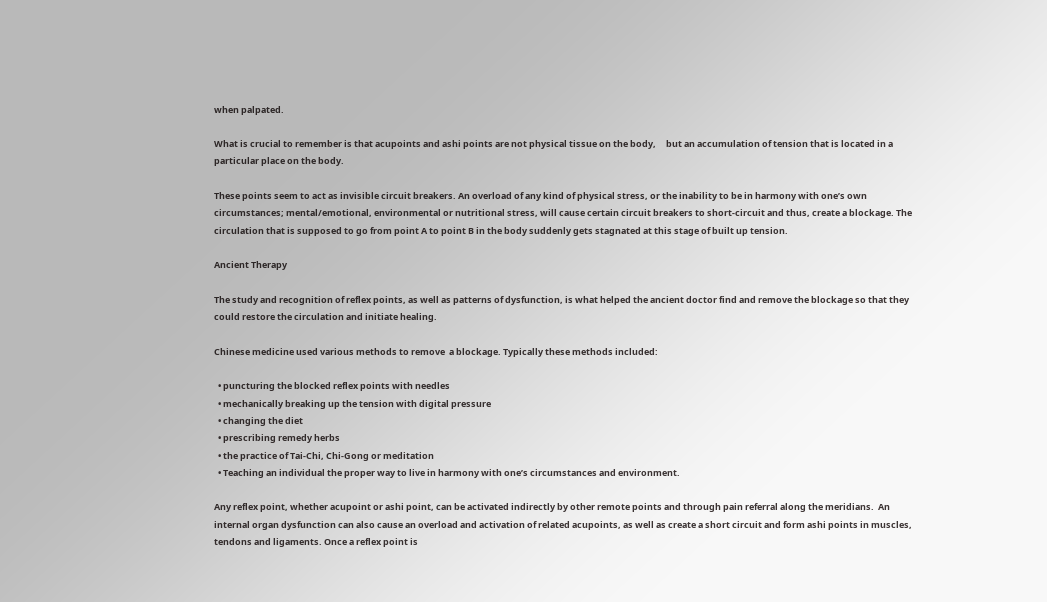when palpated.

What is crucial to remember is that acupoints and ashi points are not physical tissue on the body,     but an accumulation of tension that is located in a particular place on the body.

These points seem to act as invisible circuit breakers. An overload of any kind of physical stress, or the inability to be in harmony with one’s own circumstances; mental/emotional, environmental or nutritional stress, will cause certain circuit breakers to short-circuit and thus, create a blockage. The circulation that is supposed to go from point A to point B in the body suddenly gets stagnated at this stage of built up tension.

Ancient Therapy

The study and recognition of reflex points, as well as patterns of dysfunction, is what helped the ancient doctor find and remove the blockage so that they could restore the circulation and initiate healing.

Chinese medicine used various methods to remove  a blockage. Typically these methods included:

  • puncturing the blocked reflex points with needles
  • mechanically breaking up the tension with digital pressure
  • changing the diet
  • prescribing remedy herbs
  • the practice of Tai-Chi, Chi-Gong or meditation
  • Teaching an individual the proper way to live in harmony with one’s circumstances and environment.

Any reflex point, whether acupoint or ashi point, can be activated indirectly by other remote points and through pain referral along the meridians.  An internal organ dysfunction can also cause an overload and activation of related acupoints, as well as create a short circuit and form ashi points in muscles, tendons and ligaments. Once a reflex point is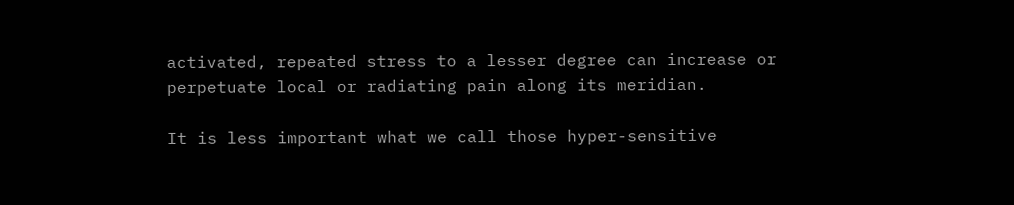activated, repeated stress to a lesser degree can increase or perpetuate local or radiating pain along its meridian.

It is less important what we call those hyper-sensitive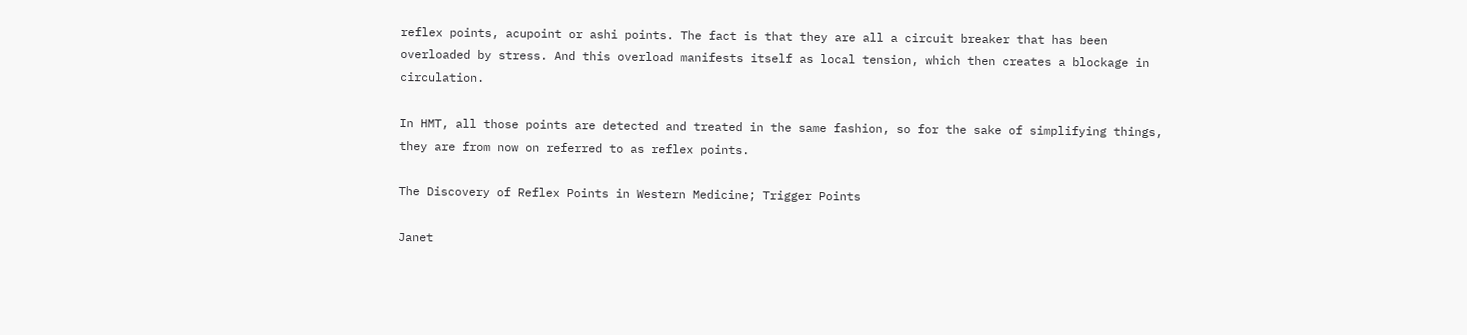reflex points, acupoint or ashi points. The fact is that they are all a circuit breaker that has been overloaded by stress. And this overload manifests itself as local tension, which then creates a blockage in circulation.

In HMT, all those points are detected and treated in the same fashion, so for the sake of simplifying things, they are from now on referred to as reflex points.

The Discovery of Reflex Points in Western Medicine; Trigger Points

Janet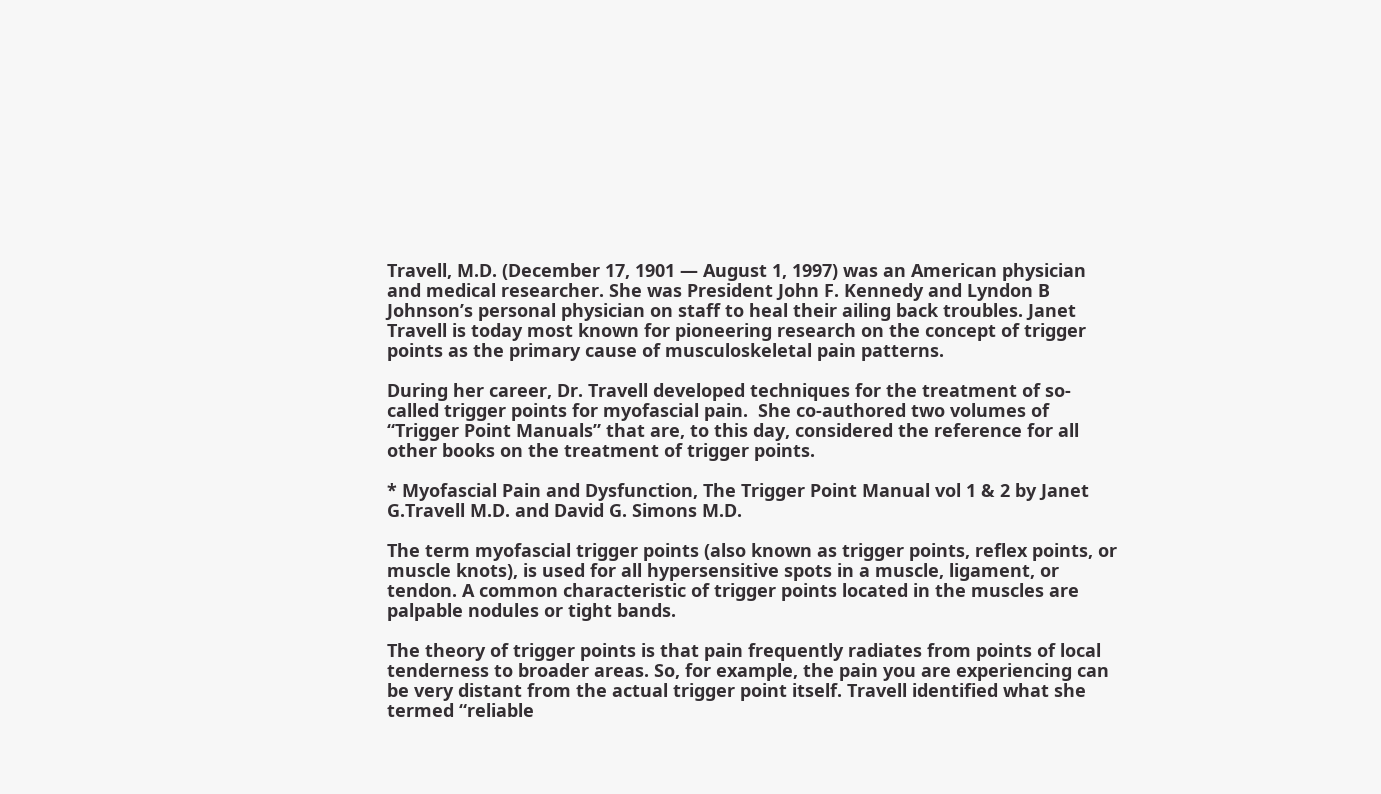Travell, M.D. (December 17, 1901 — August 1, 1997) was an American physician and medical researcher. She was President John F. Kennedy and Lyndon B Johnson’s personal physician on staff to heal their ailing back troubles. Janet Travell is today most known for pioneering research on the concept of trigger points as the primary cause of musculoskeletal pain patterns.

During her career, Dr. Travell developed techniques for the treatment of so-called trigger points for myofascial pain.  She co-authored two volumes of “Trigger Point Manuals” that are, to this day, considered the reference for all other books on the treatment of trigger points.

* Myofascial Pain and Dysfunction, The Trigger Point Manual vol 1 & 2 by Janet G.Travell M.D. and David G. Simons M.D.

The term myofascial trigger points (also known as trigger points, reflex points, or muscle knots), is used for all hypersensitive spots in a muscle, ligament, or tendon. A common characteristic of trigger points located in the muscles are palpable nodules or tight bands.

The theory of trigger points is that pain frequently radiates from points of local tenderness to broader areas. So, for example, the pain you are experiencing can be very distant from the actual trigger point itself. Travell identified what she termed “reliable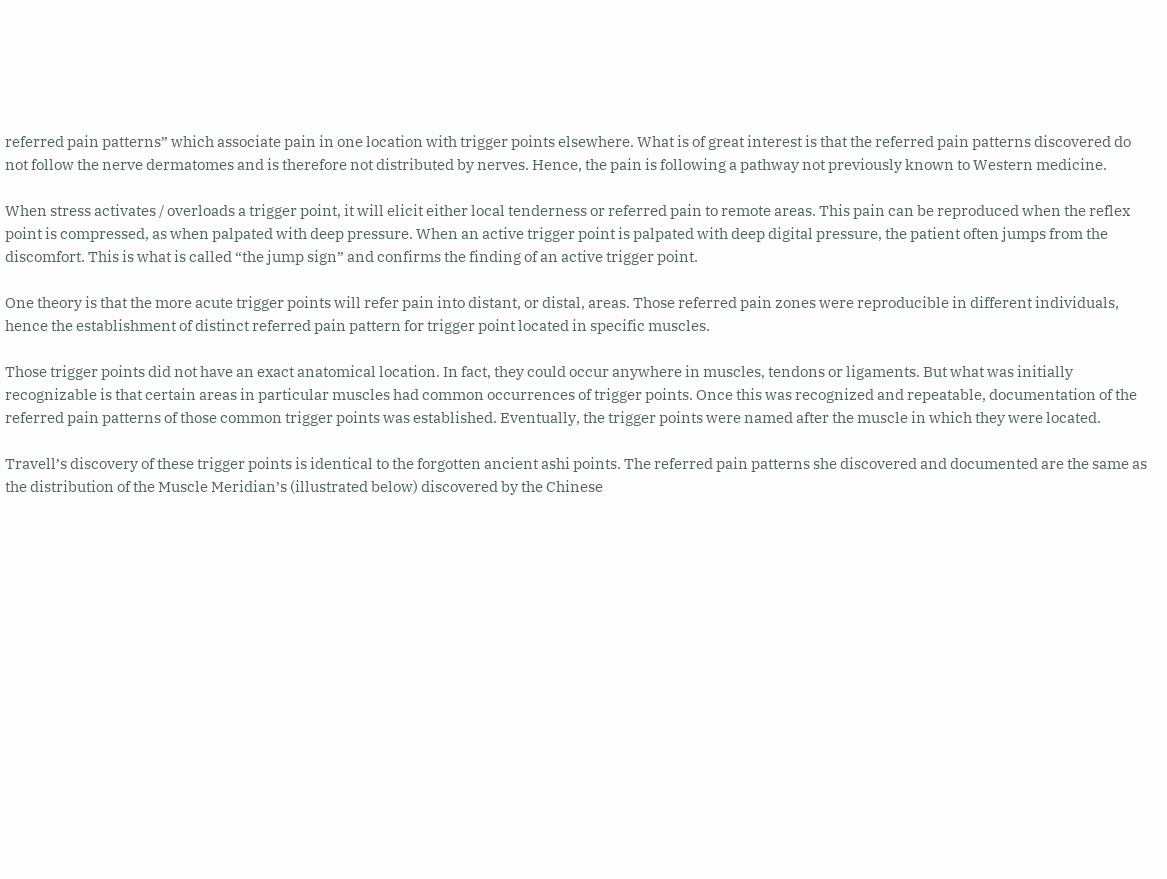referred pain patterns” which associate pain in one location with trigger points elsewhere. What is of great interest is that the referred pain patterns discovered do not follow the nerve dermatomes and is therefore not distributed by nerves. Hence, the pain is following a pathway not previously known to Western medicine.

When stress activates / overloads a trigger point, it will elicit either local tenderness or referred pain to remote areas. This pain can be reproduced when the reflex point is compressed, as when palpated with deep pressure. When an active trigger point is palpated with deep digital pressure, the patient often jumps from the discomfort. This is what is called “the jump sign” and confirms the finding of an active trigger point.

One theory is that the more acute trigger points will refer pain into distant, or distal, areas. Those referred pain zones were reproducible in different individuals, hence the establishment of distinct referred pain pattern for trigger point located in specific muscles.

Those trigger points did not have an exact anatomical location. In fact, they could occur anywhere in muscles, tendons or ligaments. But what was initially recognizable is that certain areas in particular muscles had common occurrences of trigger points. Once this was recognized and repeatable, documentation of the referred pain patterns of those common trigger points was established. Eventually, the trigger points were named after the muscle in which they were located.

Travell’s discovery of these trigger points is identical to the forgotten ancient ashi points. The referred pain patterns she discovered and documented are the same as the distribution of the Muscle Meridian’s (illustrated below) discovered by the Chinese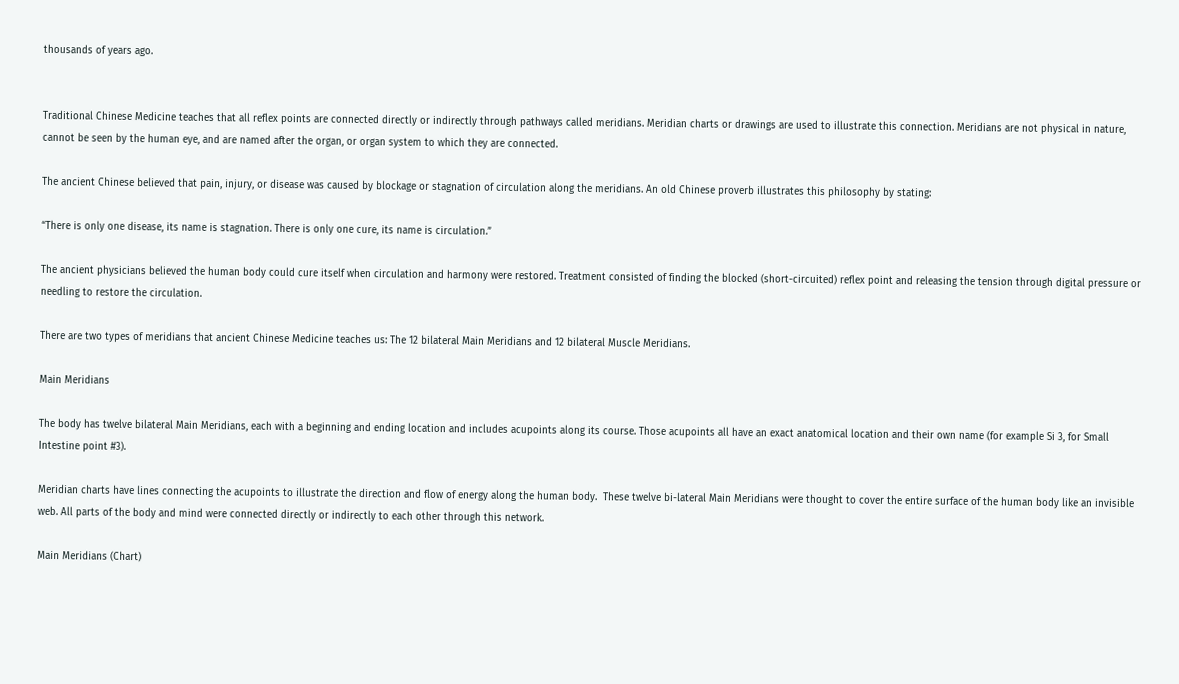thousands of years ago.


Traditional Chinese Medicine teaches that all reflex points are connected directly or indirectly through pathways called meridians. Meridian charts or drawings are used to illustrate this connection. Meridians are not physical in nature, cannot be seen by the human eye, and are named after the organ, or organ system to which they are connected.

The ancient Chinese believed that pain, injury, or disease was caused by blockage or stagnation of circulation along the meridians. An old Chinese proverb illustrates this philosophy by stating:

“There is only one disease, its name is stagnation. There is only one cure, its name is circulation.”

The ancient physicians believed the human body could cure itself when circulation and harmony were restored. Treatment consisted of finding the blocked (short-circuited) reflex point and releasing the tension through digital pressure or needling to restore the circulation.

There are two types of meridians that ancient Chinese Medicine teaches us: The 12 bilateral Main Meridians and 12 bilateral Muscle Meridians.

Main Meridians

The body has twelve bilateral Main Meridians, each with a beginning and ending location and includes acupoints along its course. Those acupoints all have an exact anatomical location and their own name (for example Si 3, for Small Intestine point #3).

Meridian charts have lines connecting the acupoints to illustrate the direction and flow of energy along the human body.  These twelve bi-lateral Main Meridians were thought to cover the entire surface of the human body like an invisible web. All parts of the body and mind were connected directly or indirectly to each other through this network.

Main Meridians (Chart)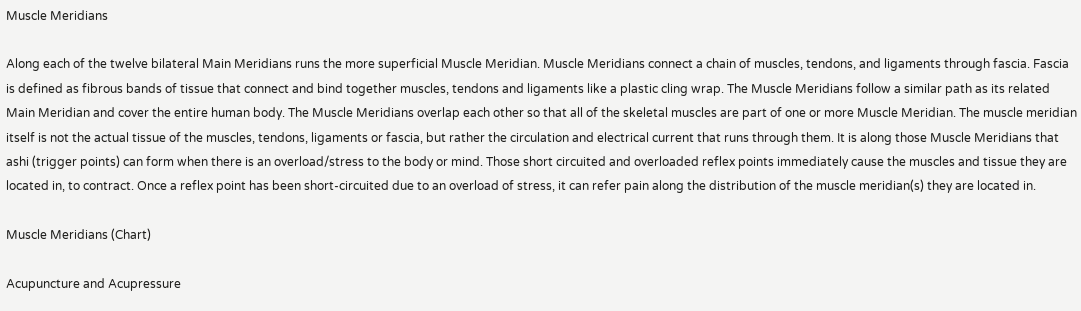Muscle Meridians

Along each of the twelve bilateral Main Meridians runs the more superficial Muscle Meridian. Muscle Meridians connect a chain of muscles, tendons, and ligaments through fascia. Fascia is defined as fibrous bands of tissue that connect and bind together muscles, tendons and ligaments like a plastic cling wrap. The Muscle Meridians follow a similar path as its related Main Meridian and cover the entire human body. The Muscle Meridians overlap each other so that all of the skeletal muscles are part of one or more Muscle Meridian. The muscle meridian itself is not the actual tissue of the muscles, tendons, ligaments or fascia, but rather the circulation and electrical current that runs through them. It is along those Muscle Meridians that ashi (trigger points) can form when there is an overload/stress to the body or mind. Those short circuited and overloaded reflex points immediately cause the muscles and tissue they are located in, to contract. Once a reflex point has been short-circuited due to an overload of stress, it can refer pain along the distribution of the muscle meridian(s) they are located in.

Muscle Meridians (Chart)

Acupuncture and Acupressure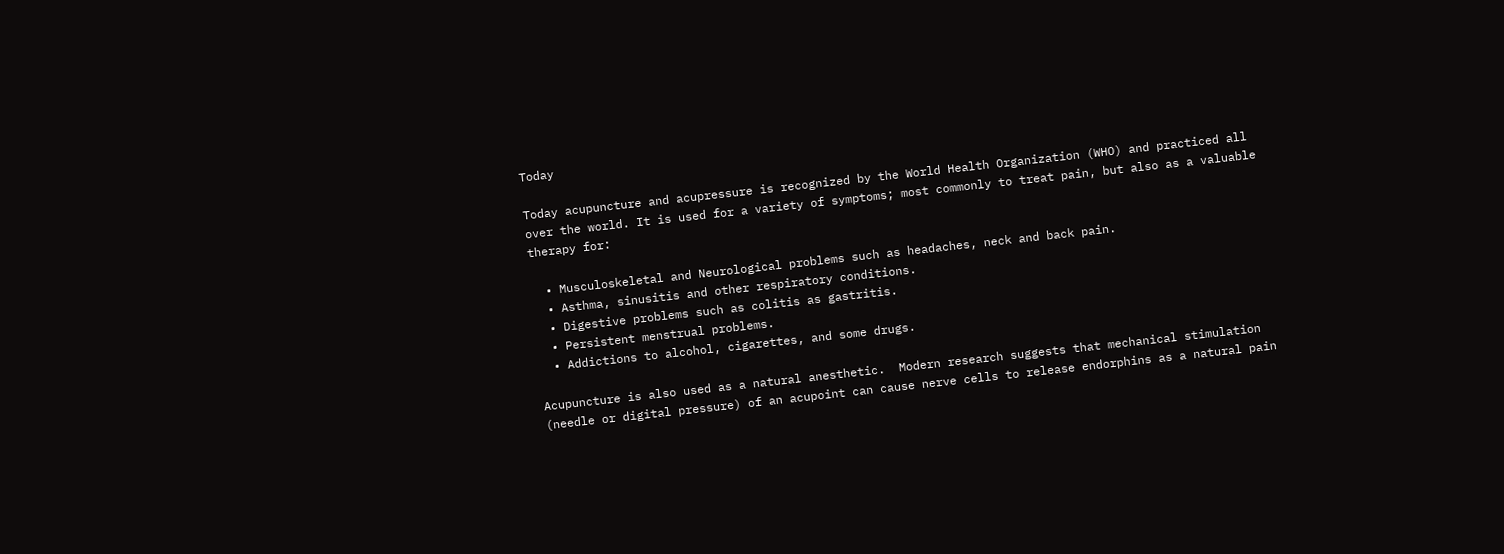Today

Today acupuncture and acupressure is recognized by the World Health Organization (WHO) and practiced all over the world. It is used for a variety of symptoms; most commonly to treat pain, but also as a valuable therapy for:

  • Musculoskeletal and Neurological problems such as headaches, neck and back pain.
  • Asthma, sinusitis and other respiratory conditions.
  • Digestive problems such as colitis as gastritis.
  • Persistent menstrual problems.
  • Addictions to alcohol, cigarettes, and some drugs.

Acupuncture is also used as a natural anesthetic.  Modern research suggests that mechanical stimulation (needle or digital pressure) of an acupoint can cause nerve cells to release endorphins as a natural pain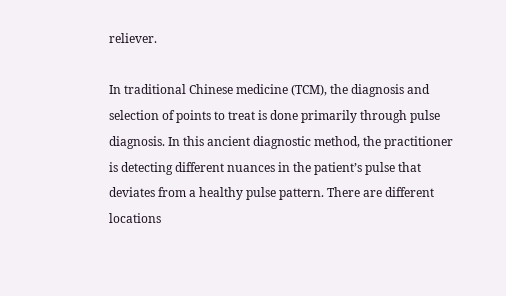reliever.

In traditional Chinese medicine (TCM), the diagnosis and selection of points to treat is done primarily through pulse diagnosis. In this ancient diagnostic method, the practitioner is detecting different nuances in the patient’s pulse that deviates from a healthy pulse pattern. There are different locations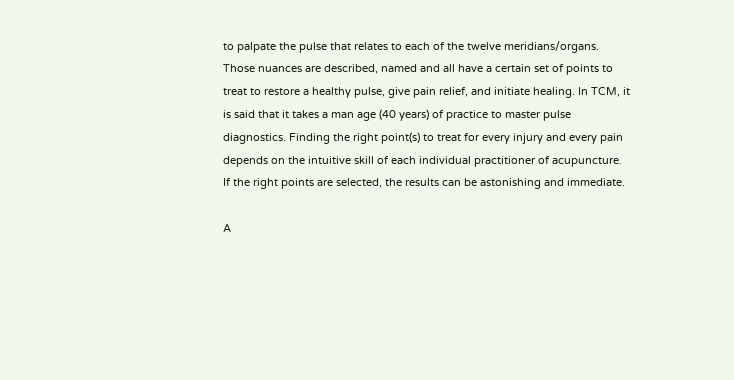to palpate the pulse that relates to each of the twelve meridians/organs. Those nuances are described, named and all have a certain set of points to treat to restore a healthy pulse, give pain relief, and initiate healing. In TCM, it is said that it takes a man age (40 years) of practice to master pulse diagnostics. Finding the right point(s) to treat for every injury and every pain depends on the intuitive skill of each individual practitioner of acupuncture. If the right points are selected, the results can be astonishing and immediate.

A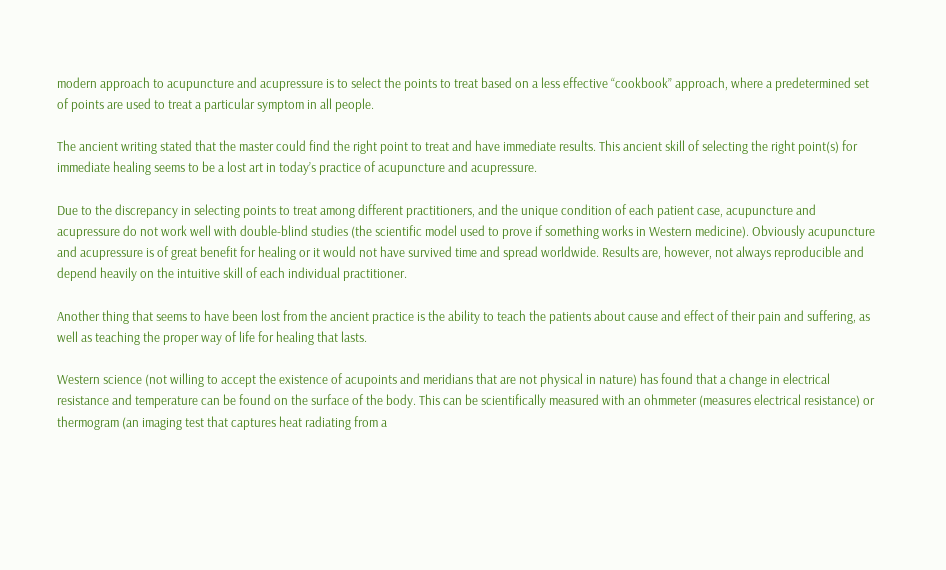modern approach to acupuncture and acupressure is to select the points to treat based on a less effective “cookbook” approach, where a predetermined set of points are used to treat a particular symptom in all people.

The ancient writing stated that the master could find the right point to treat and have immediate results. This ancient skill of selecting the right point(s) for immediate healing seems to be a lost art in today’s practice of acupuncture and acupressure.

Due to the discrepancy in selecting points to treat among different practitioners, and the unique condition of each patient case, acupuncture and acupressure do not work well with double-blind studies (the scientific model used to prove if something works in Western medicine). Obviously acupuncture and acupressure is of great benefit for healing or it would not have survived time and spread worldwide. Results are, however, not always reproducible and depend heavily on the intuitive skill of each individual practitioner.

Another thing that seems to have been lost from the ancient practice is the ability to teach the patients about cause and effect of their pain and suffering, as well as teaching the proper way of life for healing that lasts.

Western science (not willing to accept the existence of acupoints and meridians that are not physical in nature) has found that a change in electrical resistance and temperature can be found on the surface of the body. This can be scientifically measured with an ohmmeter (measures electrical resistance) or thermogram (an imaging test that captures heat radiating from a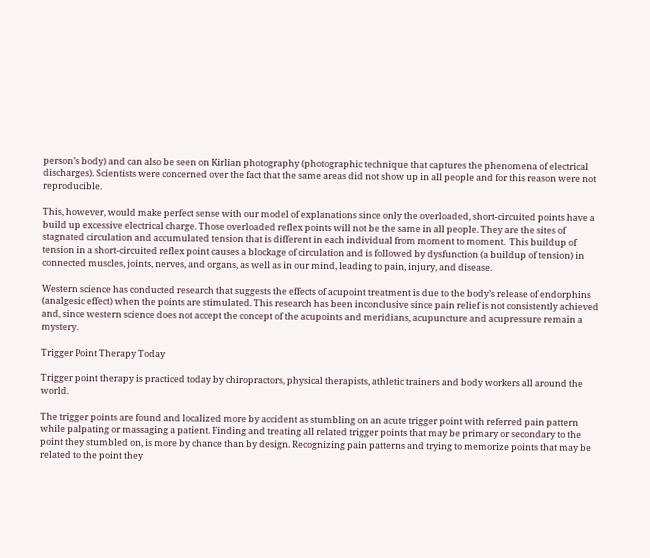person’s body) and can also be seen on Kirlian photography (photographic technique that captures the phenomena of electrical discharges). Scientists were concerned over the fact that the same areas did not show up in all people and for this reason were not reproducible.

This, however, would make perfect sense with our model of explanations since only the overloaded, short-circuited points have a build up excessive electrical charge. Those overloaded reflex points will not be the same in all people. They are the sites of stagnated circulation and accumulated tension that is different in each individual from moment to moment.  This buildup of tension in a short-circuited reflex point causes a blockage of circulation and is followed by dysfunction (a buildup of tension) in connected muscles, joints, nerves, and organs, as well as in our mind, leading to pain, injury, and disease.

Western science has conducted research that suggests the effects of acupoint treatment is due to the body’s release of endorphins (analgesic effect) when the points are stimulated. This research has been inconclusive since pain relief is not consistently achieved and, since western science does not accept the concept of the acupoints and meridians, acupuncture and acupressure remain a mystery.

Trigger Point Therapy Today

Trigger point therapy is practiced today by chiropractors, physical therapists, athletic trainers and body workers all around the world.

The trigger points are found and localized more by accident as stumbling on an acute trigger point with referred pain pattern while palpating or massaging a patient. Finding and treating all related trigger points that may be primary or secondary to the point they stumbled on, is more by chance than by design. Recognizing pain patterns and trying to memorize points that may be related to the point they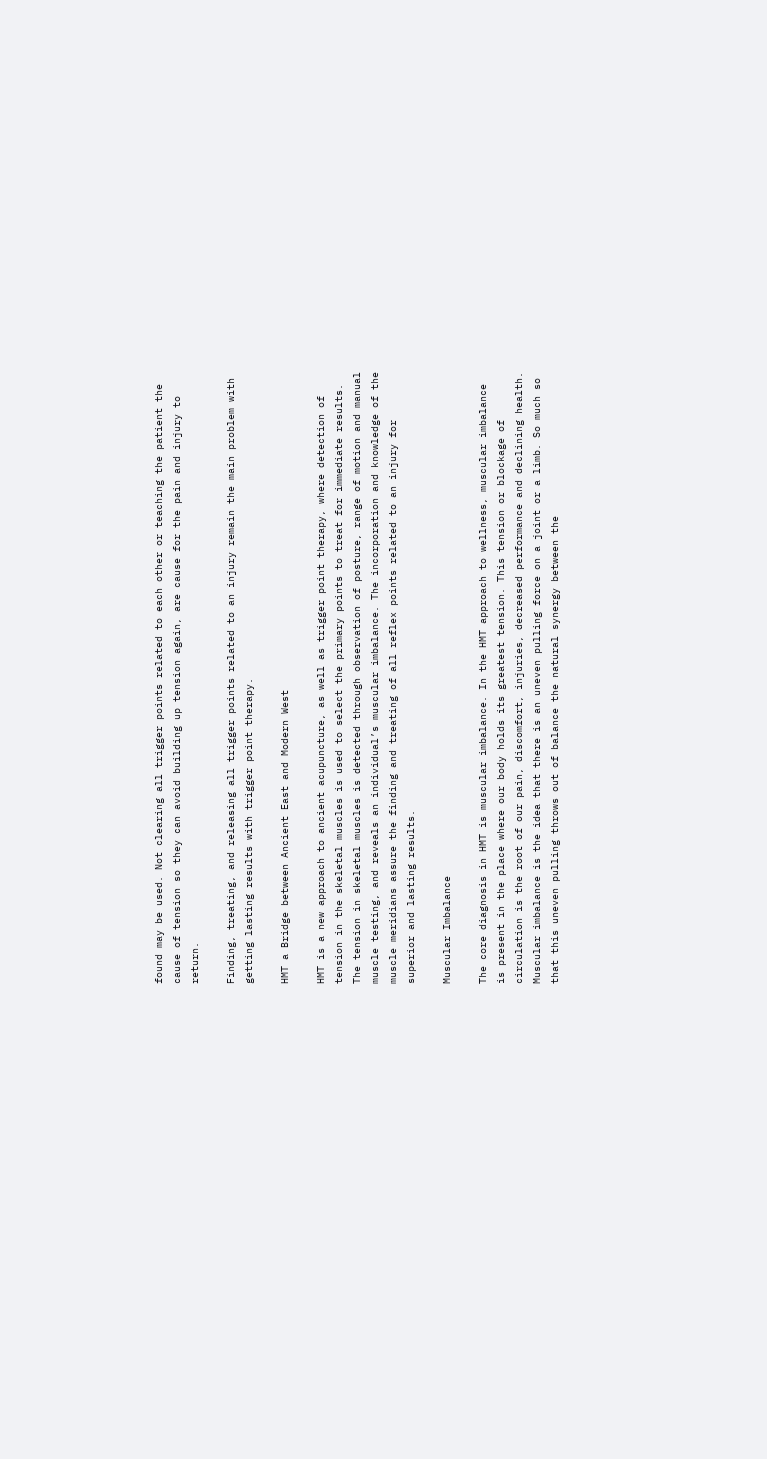found may be used. Not clearing all trigger points related to each other or teaching the patient the cause of tension so they can avoid building up tension again, are cause for the pain and injury to return.

Finding, treating, and releasing all trigger points related to an injury remain the main problem with getting lasting results with trigger point therapy.

HMT a Bridge between Ancient East and Modern West

HMT is a new approach to ancient acupuncture, as well as trigger point therapy, where detection of tension in the skeletal muscles is used to select the primary points to treat for immediate results. The tension in skeletal muscles is detected through observation of posture, range of motion and manual muscle testing, and reveals an individual’s muscular imbalance. The incorporation and knowledge of the muscle meridians assure the finding and treating of all reflex points related to an injury for superior and lasting results.

Muscular Imbalance

The core diagnosis in HMT is muscular imbalance. In the HMT approach to wellness, muscular imbalance is present in the place where our body holds its greatest tension. This tension or blockage of circulation is the root of our pain, discomfort, injuries, decreased performance and declining health.
Muscular imbalance is the idea that there is an uneven pulling force on a joint or a limb. So much so that this uneven pulling throws out of balance the natural synergy between the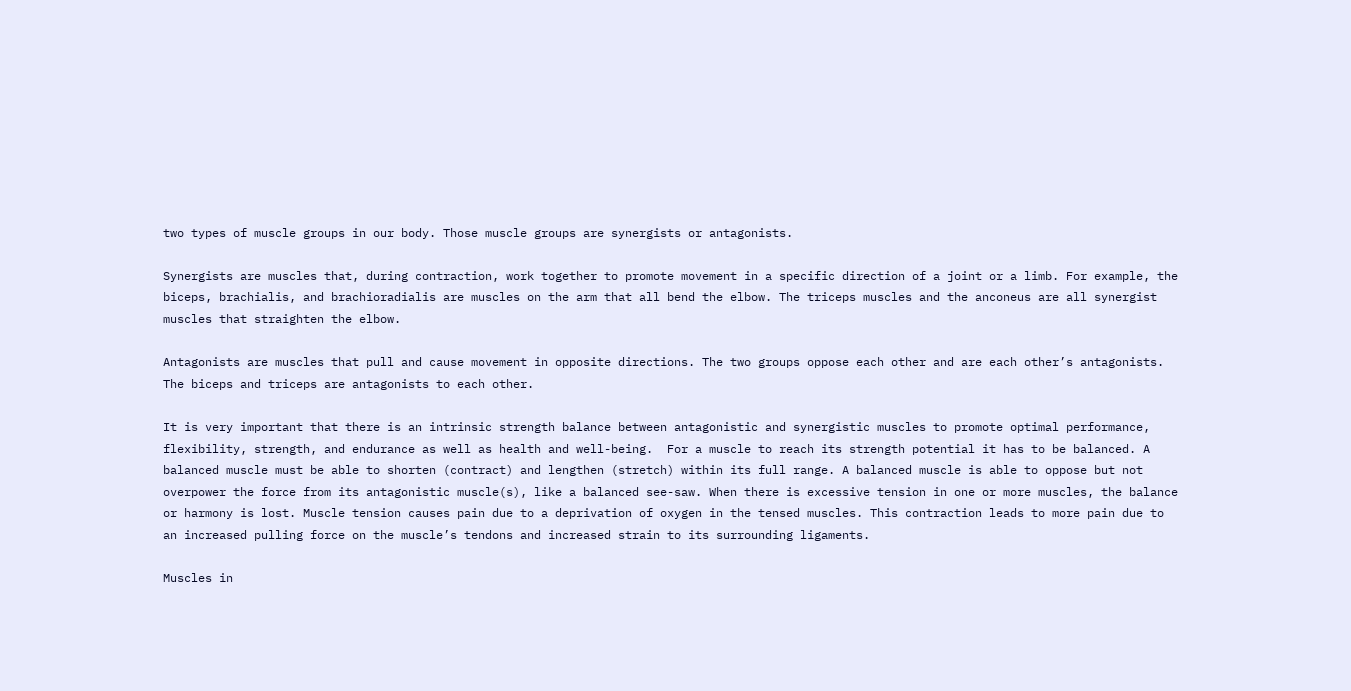two types of muscle groups in our body. Those muscle groups are synergists or antagonists.

Synergists are muscles that, during contraction, work together to promote movement in a specific direction of a joint or a limb. For example, the biceps, brachialis, and brachioradialis are muscles on the arm that all bend the elbow. The triceps muscles and the anconeus are all synergist muscles that straighten the elbow.

Antagonists are muscles that pull and cause movement in opposite directions. The two groups oppose each other and are each other’s antagonists. The biceps and triceps are antagonists to each other.

It is very important that there is an intrinsic strength balance between antagonistic and synergistic muscles to promote optimal performance, flexibility, strength, and endurance as well as health and well-being.  For a muscle to reach its strength potential it has to be balanced. A balanced muscle must be able to shorten (contract) and lengthen (stretch) within its full range. A balanced muscle is able to oppose but not overpower the force from its antagonistic muscle(s), like a balanced see-saw. When there is excessive tension in one or more muscles, the balance or harmony is lost. Muscle tension causes pain due to a deprivation of oxygen in the tensed muscles. This contraction leads to more pain due to an increased pulling force on the muscle’s tendons and increased strain to its surrounding ligaments.

Muscles in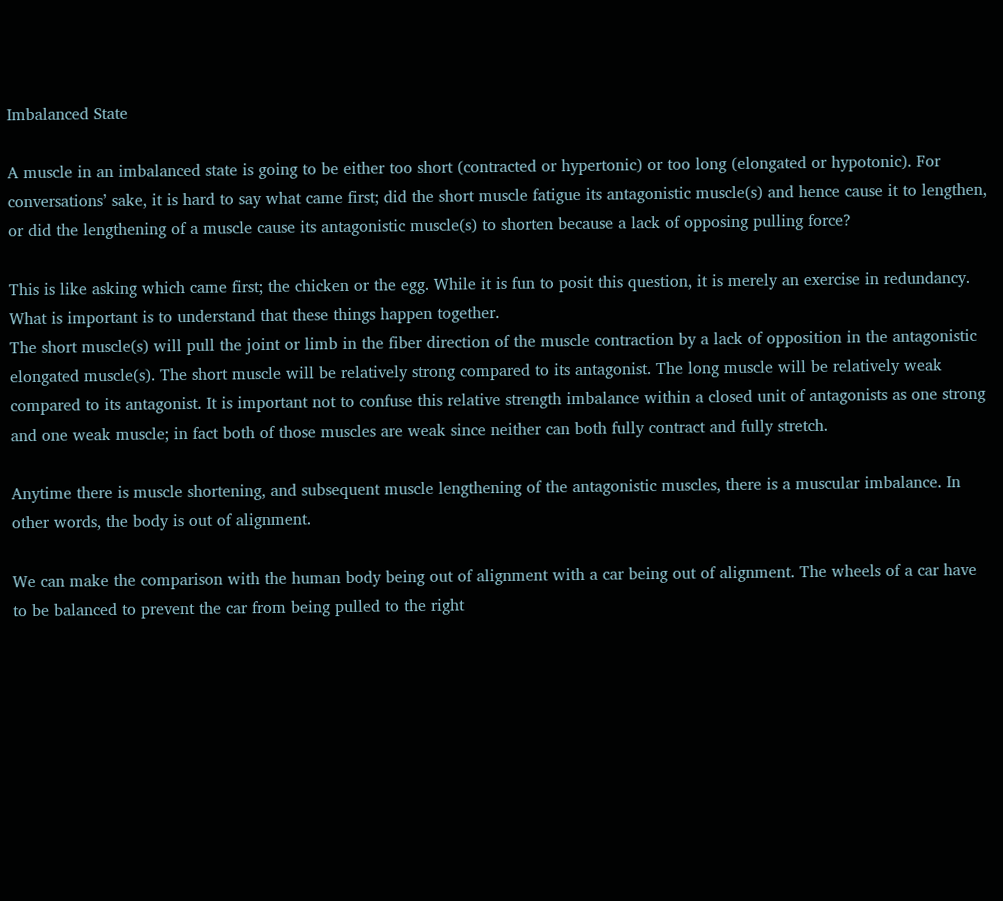Imbalanced State

A muscle in an imbalanced state is going to be either too short (contracted or hypertonic) or too long (elongated or hypotonic). For conversations’ sake, it is hard to say what came first; did the short muscle fatigue its antagonistic muscle(s) and hence cause it to lengthen, or did the lengthening of a muscle cause its antagonistic muscle(s) to shorten because a lack of opposing pulling force?

This is like asking which came first; the chicken or the egg. While it is fun to posit this question, it is merely an exercise in redundancy. What is important is to understand that these things happen together.
The short muscle(s) will pull the joint or limb in the fiber direction of the muscle contraction by a lack of opposition in the antagonistic elongated muscle(s). The short muscle will be relatively strong compared to its antagonist. The long muscle will be relatively weak compared to its antagonist. It is important not to confuse this relative strength imbalance within a closed unit of antagonists as one strong and one weak muscle; in fact both of those muscles are weak since neither can both fully contract and fully stretch.

Anytime there is muscle shortening, and subsequent muscle lengthening of the antagonistic muscles, there is a muscular imbalance. In other words, the body is out of alignment.

We can make the comparison with the human body being out of alignment with a car being out of alignment. The wheels of a car have to be balanced to prevent the car from being pulled to the right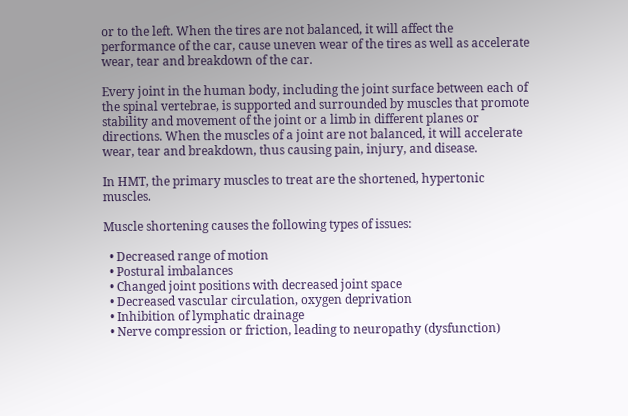or to the left. When the tires are not balanced, it will affect the performance of the car, cause uneven wear of the tires as well as accelerate wear, tear and breakdown of the car.

Every joint in the human body, including the joint surface between each of the spinal vertebrae, is supported and surrounded by muscles that promote stability and movement of the joint or a limb in different planes or directions. When the muscles of a joint are not balanced, it will accelerate wear, tear and breakdown, thus causing pain, injury, and disease.

In HMT, the primary muscles to treat are the shortened, hypertonic muscles.

Muscle shortening causes the following types of issues:

  • Decreased range of motion
  • Postural imbalances
  • Changed joint positions with decreased joint space
  • Decreased vascular circulation, oxygen deprivation
  • Inhibition of lymphatic drainage
  • Nerve compression or friction, leading to neuropathy (dysfunction)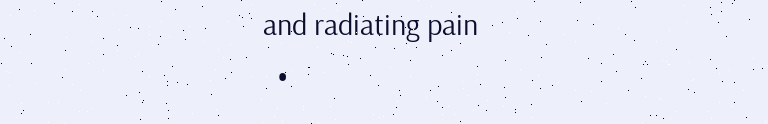and radiating pain
  •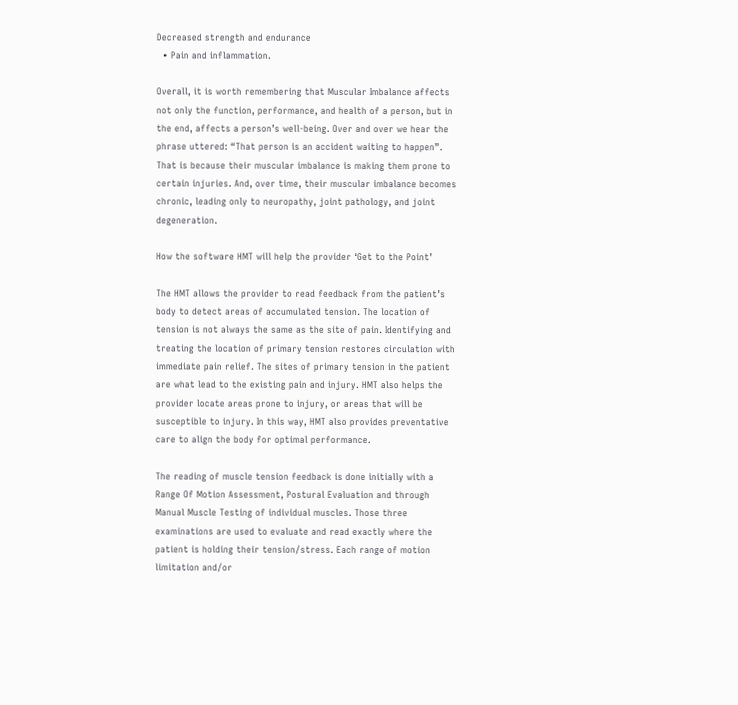Decreased strength and endurance
  • Pain and inflammation.

Overall, it is worth remembering that Muscular Imbalance affects not only the function, performance, and health of a person, but in the end, affects a person’s well-being. Over and over we hear the phrase uttered: “That person is an accident waiting to happen”.  That is because their muscular imbalance is making them prone to certain injuries. And, over time, their muscular imbalance becomes chronic, leading only to neuropathy, joint pathology, and joint degeneration.

How the software HMT will help the provider ‘Get to the Point’

The HMT allows the provider to read feedback from the patient’s body to detect areas of accumulated tension. The location of tension is not always the same as the site of pain. Identifying and treating the location of primary tension restores circulation with immediate pain relief. The sites of primary tension in the patient are what lead to the existing pain and injury. HMT also helps the provider locate areas prone to injury, or areas that will be susceptible to injury. In this way, HMT also provides preventative care to align the body for optimal performance.

The reading of muscle tension feedback is done initially with a Range Of Motion Assessment, Postural Evaluation and through Manual Muscle Testing of individual muscles. Those three examinations are used to evaluate and read exactly where the patient is holding their tension/stress. Each range of motion limitation and/or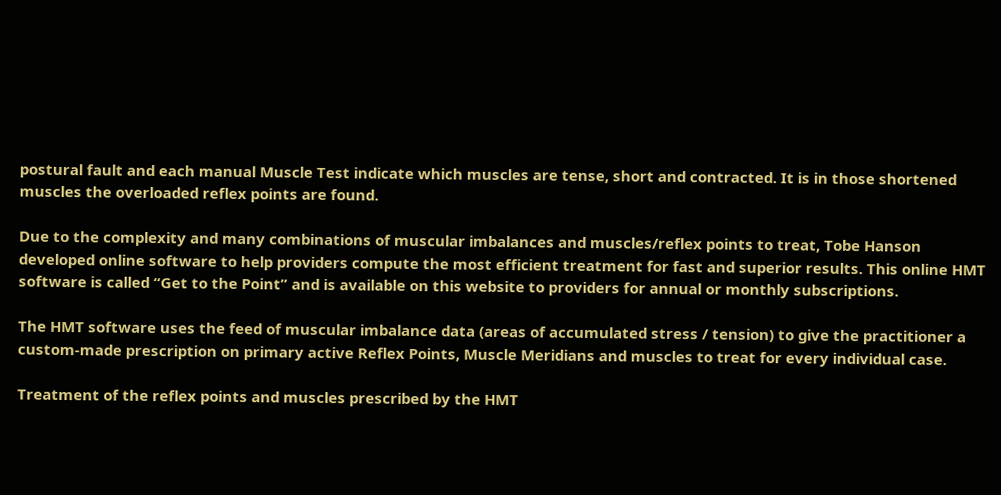postural fault and each manual Muscle Test indicate which muscles are tense, short and contracted. It is in those shortened muscles the overloaded reflex points are found.

Due to the complexity and many combinations of muscular imbalances and muscles/reflex points to treat, Tobe Hanson developed online software to help providers compute the most efficient treatment for fast and superior results. This online HMT software is called “Get to the Point” and is available on this website to providers for annual or monthly subscriptions.

The HMT software uses the feed of muscular imbalance data (areas of accumulated stress / tension) to give the practitioner a custom-made prescription on primary active Reflex Points, Muscle Meridians and muscles to treat for every individual case.

Treatment of the reflex points and muscles prescribed by the HMT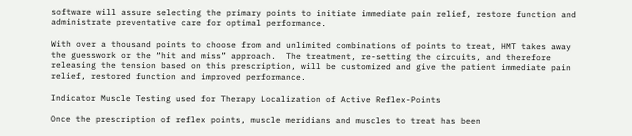software will assure selecting the primary points to initiate immediate pain relief, restore function and administrate preventative care for optimal performance.

With over a thousand points to choose from and unlimited combinations of points to treat, HMT takes away the guesswork or the “hit and miss” approach.  The treatment, re-setting the circuits, and therefore releasing the tension based on this prescription, will be customized and give the patient immediate pain relief, restored function and improved performance.

Indicator Muscle Testing used for Therapy Localization of Active Reflex-Points

Once the prescription of reflex points, muscle meridians and muscles to treat has been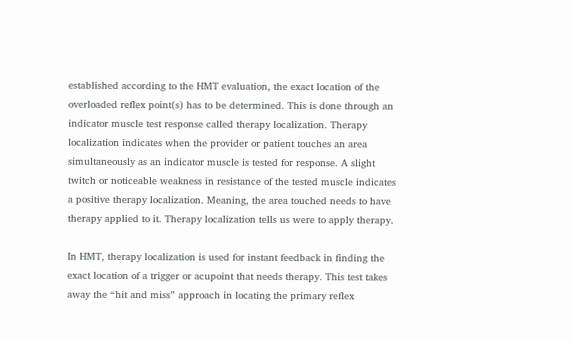established according to the HMT evaluation, the exact location of the overloaded reflex point(s) has to be determined. This is done through an indicator muscle test response called therapy localization. Therapy localization indicates when the provider or patient touches an area simultaneously as an indicator muscle is tested for response. A slight twitch or noticeable weakness in resistance of the tested muscle indicates a positive therapy localization. Meaning, the area touched needs to have therapy applied to it. Therapy localization tells us were to apply therapy.

In HMT, therapy localization is used for instant feedback in finding the exact location of a trigger or acupoint that needs therapy. This test takes away the “hit and miss” approach in locating the primary reflex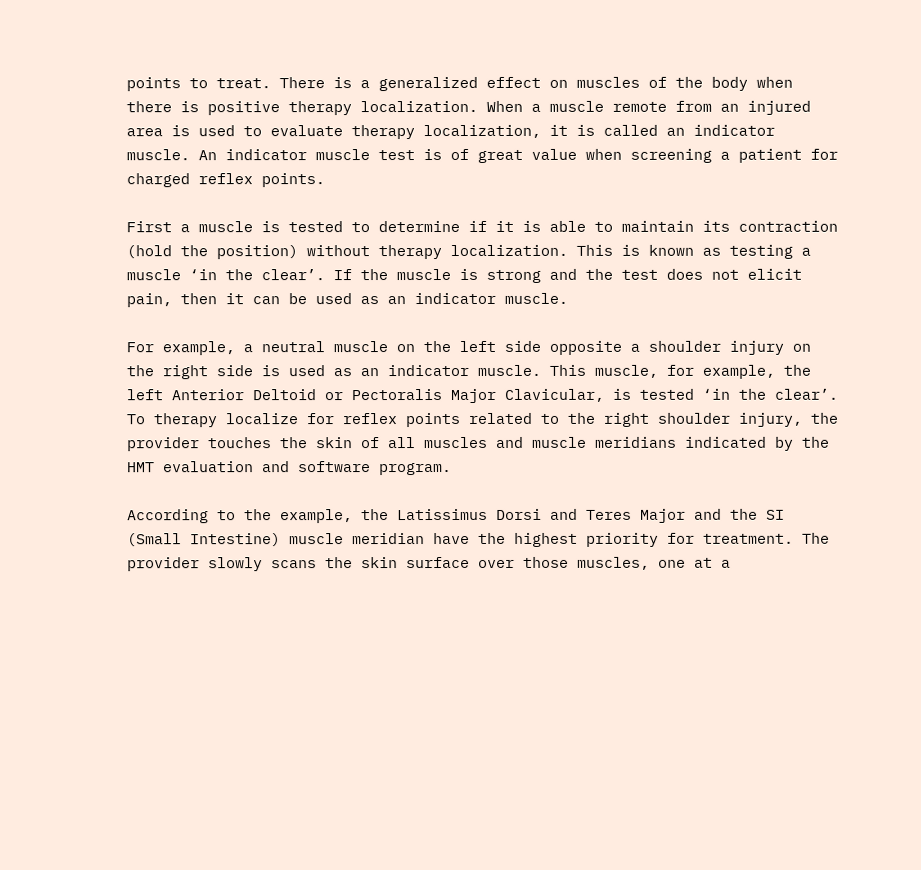points to treat. There is a generalized effect on muscles of the body when there is positive therapy localization. When a muscle remote from an injured area is used to evaluate therapy localization, it is called an indicator muscle. An indicator muscle test is of great value when screening a patient for charged reflex points.

First a muscle is tested to determine if it is able to maintain its contraction (hold the position) without therapy localization. This is known as testing a muscle ‘in the clear’. If the muscle is strong and the test does not elicit pain, then it can be used as an indicator muscle.

For example, a neutral muscle on the left side opposite a shoulder injury on the right side is used as an indicator muscle. This muscle, for example, the left Anterior Deltoid or Pectoralis Major Clavicular, is tested ‘in the clear’. To therapy localize for reflex points related to the right shoulder injury, the provider touches the skin of all muscles and muscle meridians indicated by the HMT evaluation and software program.

According to the example, the Latissimus Dorsi and Teres Major and the SI (Small Intestine) muscle meridian have the highest priority for treatment. The provider slowly scans the skin surface over those muscles, one at a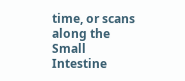time, or scans along the Small Intestine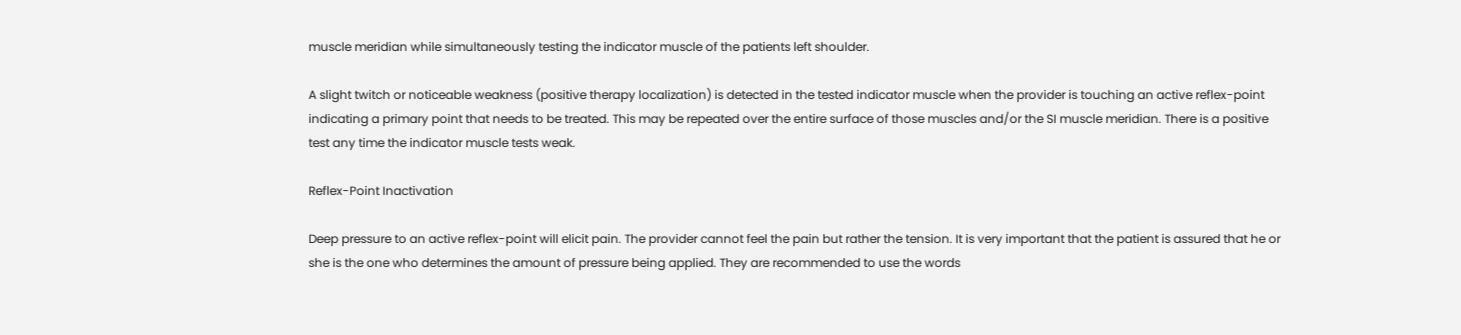muscle meridian while simultaneously testing the indicator muscle of the patients left shoulder.

A slight twitch or noticeable weakness (positive therapy localization) is detected in the tested indicator muscle when the provider is touching an active reflex-point indicating a primary point that needs to be treated. This may be repeated over the entire surface of those muscles and/or the SI muscle meridian. There is a positive test any time the indicator muscle tests weak.

Reflex-Point Inactivation

Deep pressure to an active reflex-point will elicit pain. The provider cannot feel the pain but rather the tension. It is very important that the patient is assured that he or she is the one who determines the amount of pressure being applied. They are recommended to use the words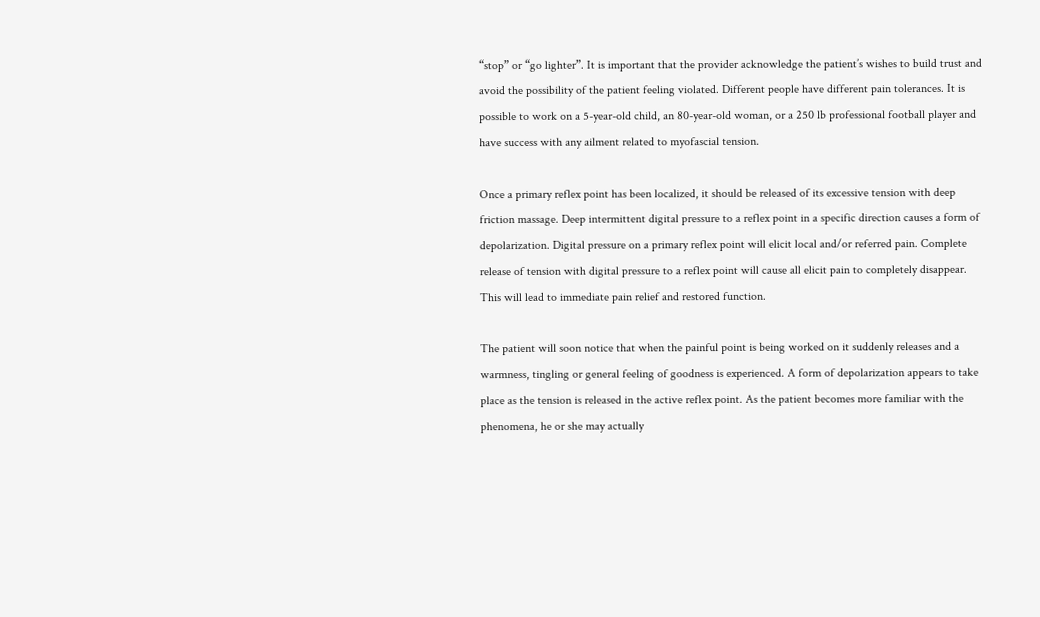“stop” or “go lighter”. It is important that the provider acknowledge the patient’s wishes to build trust and avoid the possibility of the patient feeling violated. Different people have different pain tolerances. It is possible to work on a 5-year-old child, an 80-year-old woman, or a 250 lb professional football player and have success with any ailment related to myofascial tension.

Once a primary reflex point has been localized, it should be released of its excessive tension with deep friction massage. Deep intermittent digital pressure to a reflex point in a specific direction causes a form of depolarization. Digital pressure on a primary reflex point will elicit local and/or referred pain. Complete release of tension with digital pressure to a reflex point will cause all elicit pain to completely disappear. This will lead to immediate pain relief and restored function.

The patient will soon notice that when the painful point is being worked on it suddenly releases and a warmness, tingling or general feeling of goodness is experienced. A form of depolarization appears to take place as the tension is released in the active reflex point. As the patient becomes more familiar with the phenomena, he or she may actually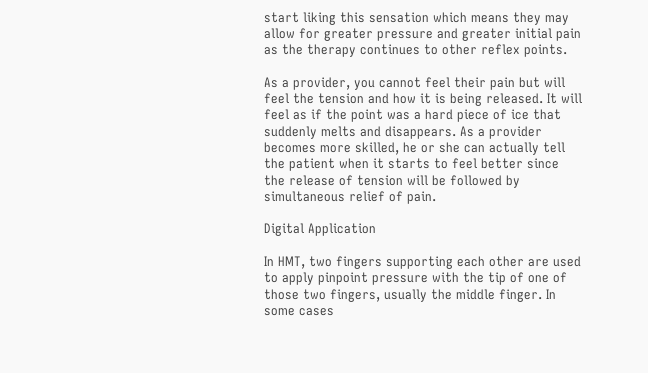start liking this sensation which means they may allow for greater pressure and greater initial pain as the therapy continues to other reflex points.

As a provider, you cannot feel their pain but will feel the tension and how it is being released. It will feel as if the point was a hard piece of ice that suddenly melts and disappears. As a provider becomes more skilled, he or she can actually tell the patient when it starts to feel better since the release of tension will be followed by simultaneous relief of pain.

Digital Application

In HMT, two fingers supporting each other are used to apply pinpoint pressure with the tip of one of those two fingers, usually the middle finger. In some cases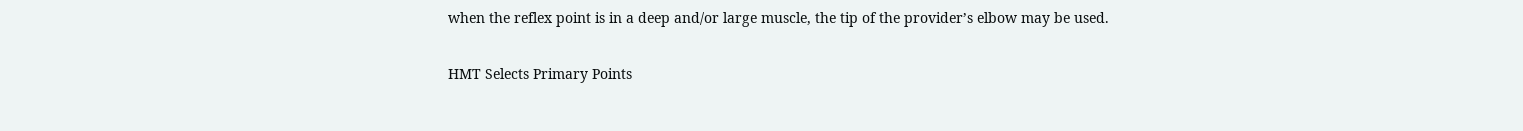when the reflex point is in a deep and/or large muscle, the tip of the provider’s elbow may be used.

HMT Selects Primary Points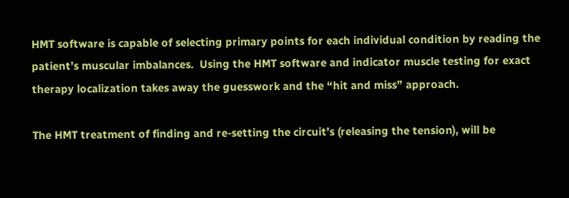HMT software is capable of selecting primary points for each individual condition by reading the patient’s muscular imbalances.  Using the HMT software and indicator muscle testing for exact therapy localization takes away the guesswork and the “hit and miss” approach.

The HMT treatment of finding and re-setting the circuit’s (releasing the tension), will be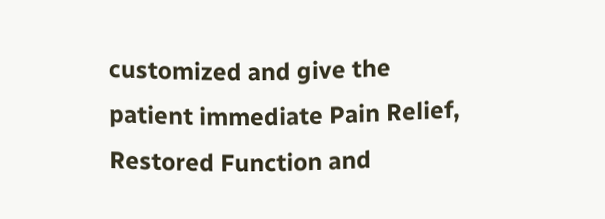customized and give the patient immediate Pain Relief, Restored Function and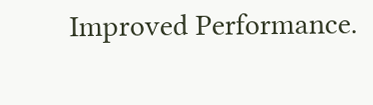Improved Performance.